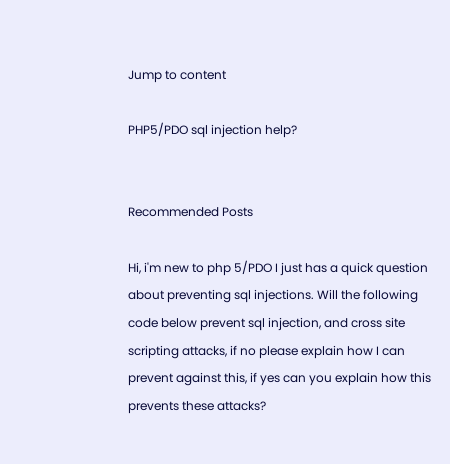Jump to content

PHP5/PDO sql injection help?


Recommended Posts

Hi, i'm new to php 5/PDO I just has a quick question about preventing sql injections. Will the following code below prevent sql injection, and cross site scripting attacks, if no please explain how I can prevent against this, if yes can you explain how this prevents these attacks?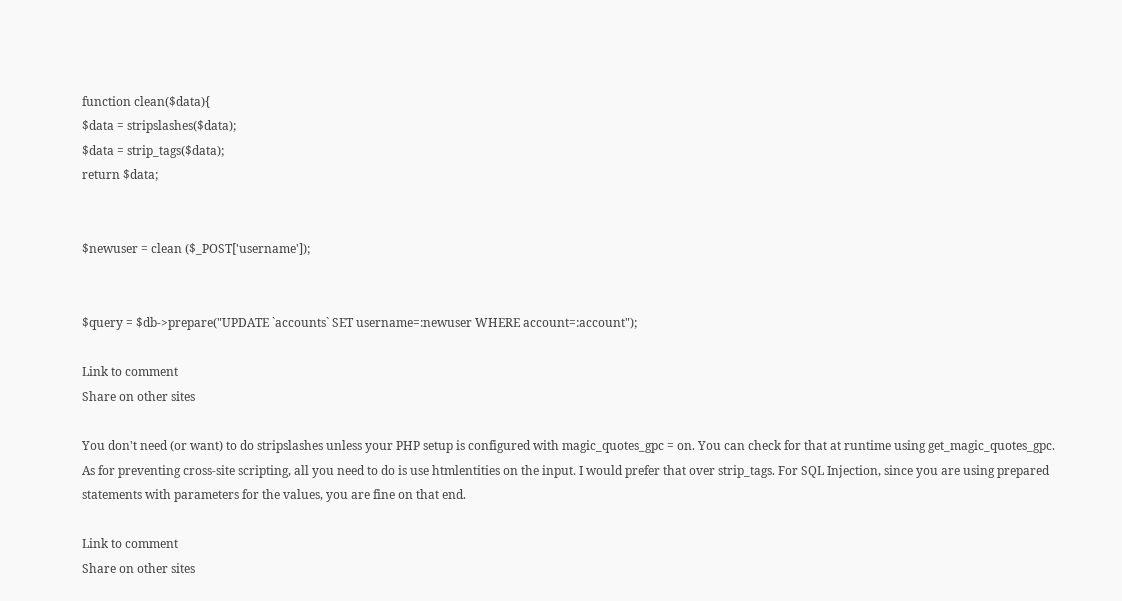function clean($data){
$data = stripslashes($data);
$data = strip_tags($data);
return $data;


$newuser = clean ($_POST['username']);


$query = $db->prepare("UPDATE `accounts` SET username=:newuser WHERE account=:account");

Link to comment
Share on other sites

You don't need (or want) to do stripslashes unless your PHP setup is configured with magic_quotes_gpc = on. You can check for that at runtime using get_magic_quotes_gpc. As for preventing cross-site scripting, all you need to do is use htmlentities on the input. I would prefer that over strip_tags. For SQL Injection, since you are using prepared statements with parameters for the values, you are fine on that end.

Link to comment
Share on other sites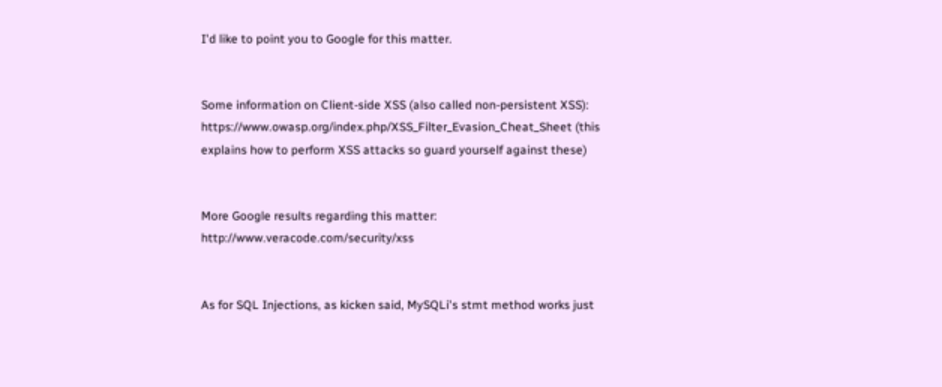I'd like to point you to Google for this matter.


Some information on Client-side XSS (also called non-persistent XSS): https://www.owasp.org/index.php/XSS_Filter_Evasion_Cheat_Sheet (this explains how to perform XSS attacks so guard yourself against these)


More Google results regarding this matter: http://www.veracode.com/security/xss


As for SQL Injections, as kicken said, MySQLi's stmt method works just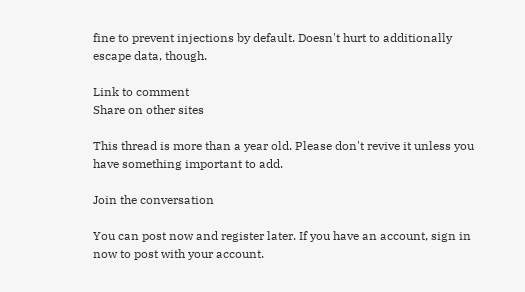fine to prevent injections by default. Doesn't hurt to additionally escape data, though.

Link to comment
Share on other sites

This thread is more than a year old. Please don't revive it unless you have something important to add.

Join the conversation

You can post now and register later. If you have an account, sign in now to post with your account.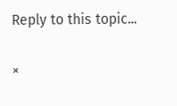Reply to this topic...

×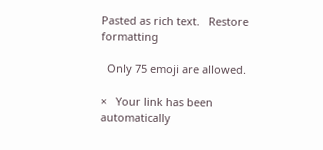Pasted as rich text.   Restore formatting

  Only 75 emoji are allowed.

×   Your link has been automatically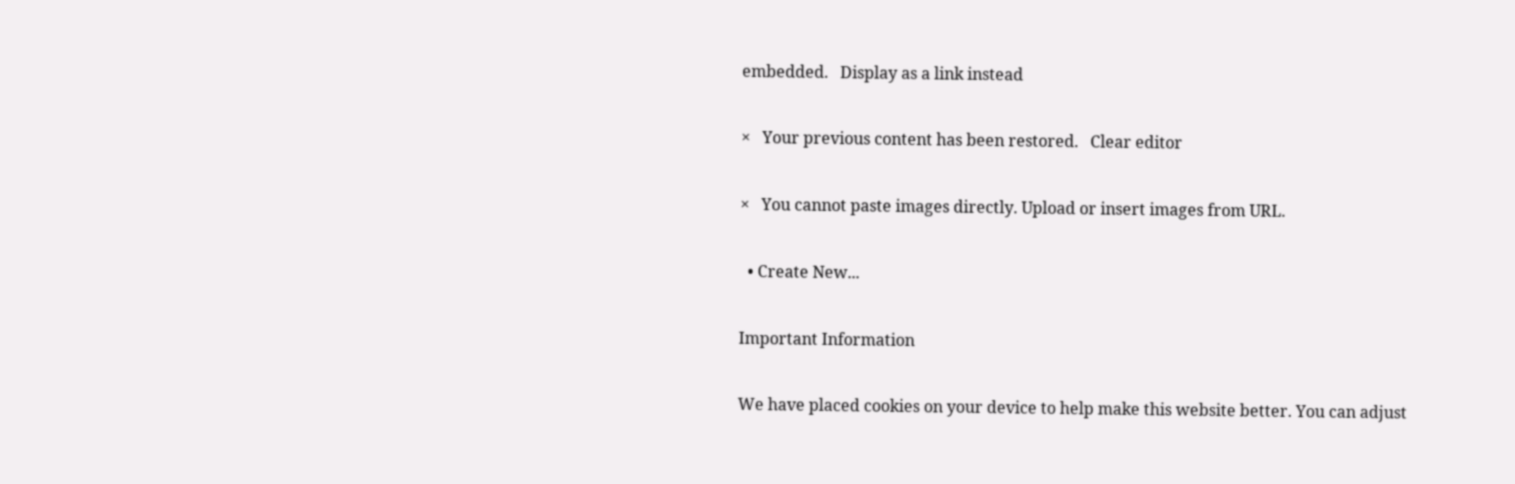embedded.   Display as a link instead

×   Your previous content has been restored.   Clear editor

×   You cannot paste images directly. Upload or insert images from URL.

  • Create New...

Important Information

We have placed cookies on your device to help make this website better. You can adjust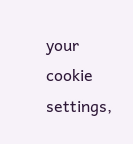your cookie settings,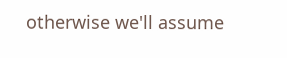otherwise we'll assume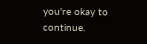you're okay to continue.